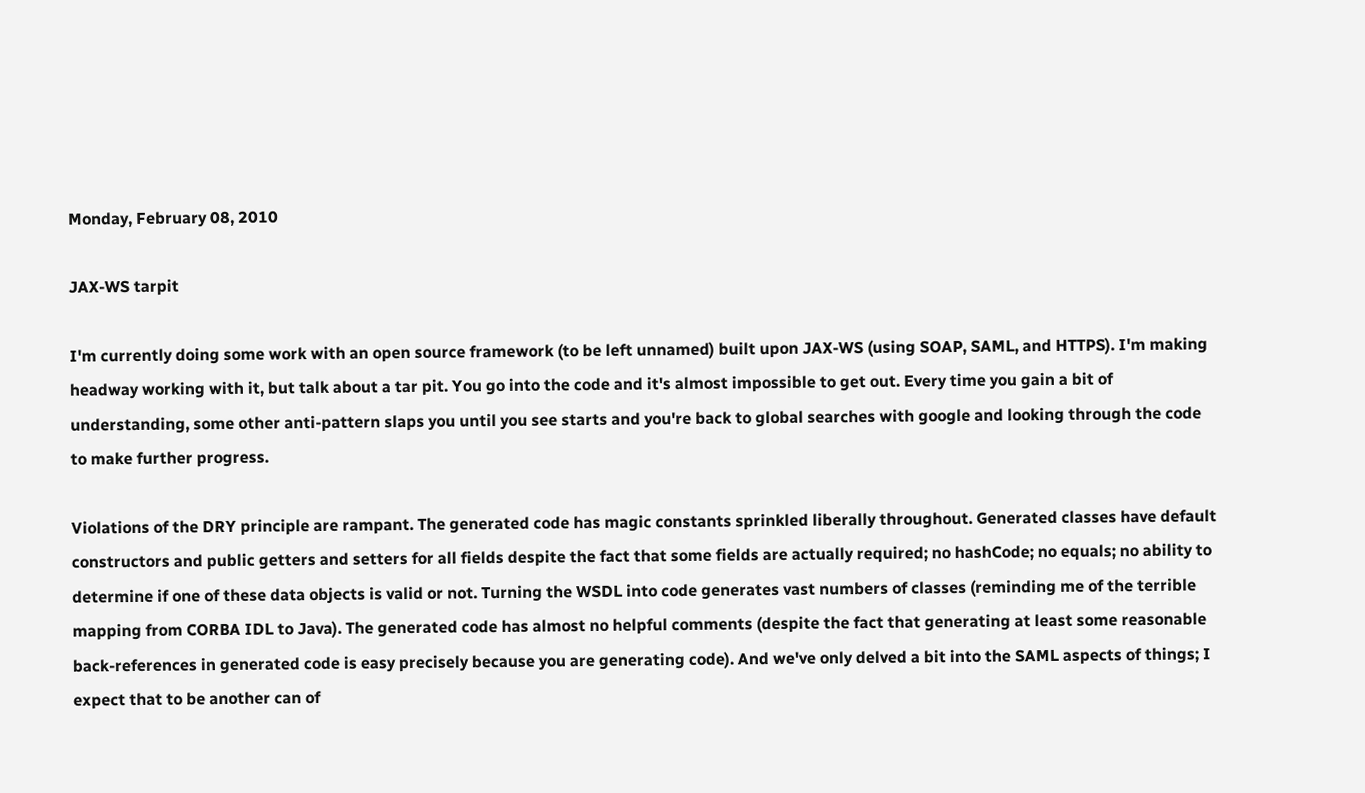Monday, February 08, 2010

JAX-WS tarpit

I'm currently doing some work with an open source framework (to be left unnamed) built upon JAX-WS (using SOAP, SAML, and HTTPS). I'm making headway working with it, but talk about a tar pit. You go into the code and it's almost impossible to get out. Every time you gain a bit of understanding, some other anti-pattern slaps you until you see starts and you're back to global searches with google and looking through the code to make further progress.

Violations of the DRY principle are rampant. The generated code has magic constants sprinkled liberally throughout. Generated classes have default constructors and public getters and setters for all fields despite the fact that some fields are actually required; no hashCode; no equals; no ability to determine if one of these data objects is valid or not. Turning the WSDL into code generates vast numbers of classes (reminding me of the terrible mapping from CORBA IDL to Java). The generated code has almost no helpful comments (despite the fact that generating at least some reasonable back-references in generated code is easy precisely because you are generating code). And we've only delved a bit into the SAML aspects of things; I expect that to be another can of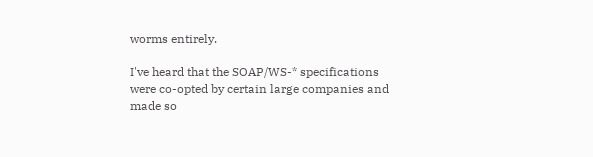worms entirely.

I've heard that the SOAP/WS-* specifications were co-opted by certain large companies and made so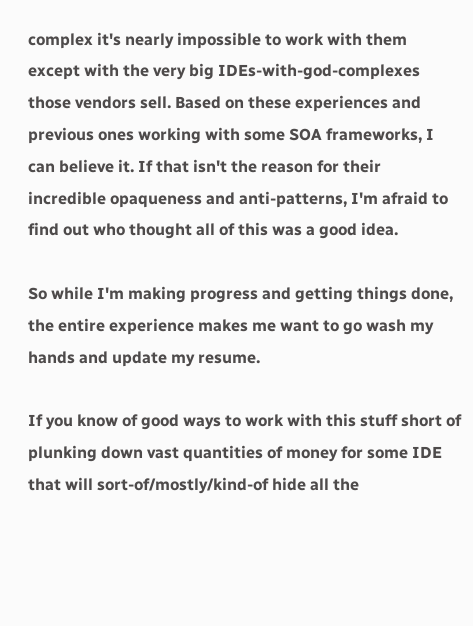complex it's nearly impossible to work with them except with the very big IDEs-with-god-complexes those vendors sell. Based on these experiences and previous ones working with some SOA frameworks, I can believe it. If that isn't the reason for their incredible opaqueness and anti-patterns, I'm afraid to find out who thought all of this was a good idea.

So while I'm making progress and getting things done, the entire experience makes me want to go wash my hands and update my resume.

If you know of good ways to work with this stuff short of plunking down vast quantities of money for some IDE that will sort-of/mostly/kind-of hide all the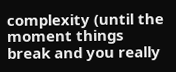complexity (until the moment things break and you really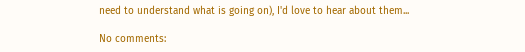need to understand what is going on), I'd love to hear about them...

No comments: